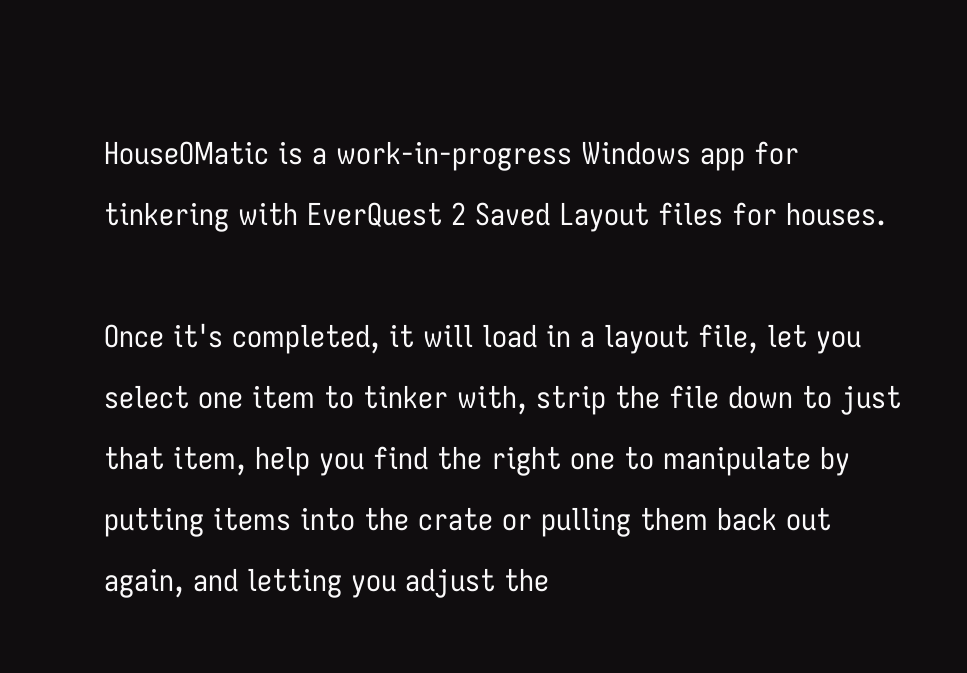HouseOMatic is a work-in-progress Windows app for tinkering with EverQuest 2 Saved Layout files for houses.

Once it's completed, it will load in a layout file, let you select one item to tinker with, strip the file down to just that item, help you find the right one to manipulate by putting items into the crate or pulling them back out again, and letting you adjust the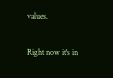values.

Right now it's in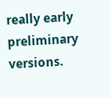really early preliminary versions.